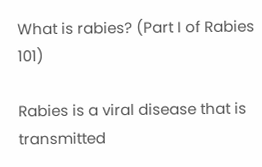What is rabies? (Part I of Rabies 101)

Rabies is a viral disease that is transmitted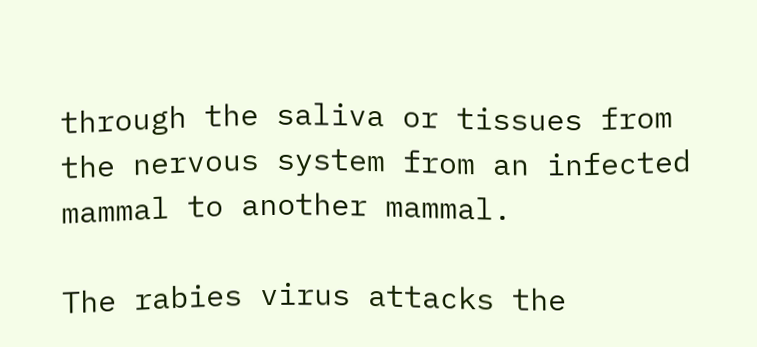through the saliva or tissues from the nervous system from an infected mammal to another mammal.

The rabies virus attacks the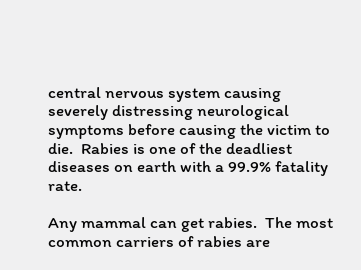central nervous system causing severely distressing neurological symptoms before causing the victim to die.  Rabies is one of the deadliest diseases on earth with a 99.9% fatality rate.

Any mammal can get rabies.  The most common carriers of rabies are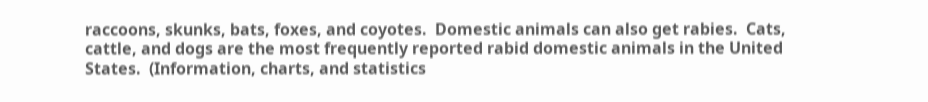raccoons, skunks, bats, foxes, and coyotes.  Domestic animals can also get rabies.  Cats, cattle, and dogs are the most frequently reported rabid domestic animals in the United States.  (Information, charts, and statistics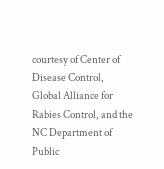courtesy of Center of Disease Control, Global Alliance for Rabies Control, and the NC Department of Public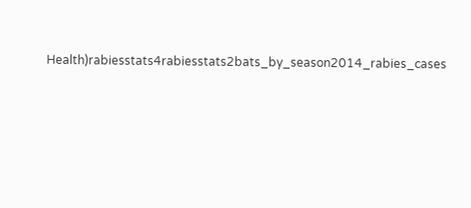Health)rabiesstats4rabiesstats2bats_by_season2014_rabies_cases